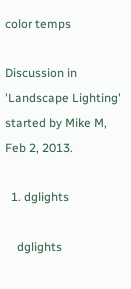color temps

Discussion in 'Landscape Lighting' started by Mike M, Feb 2, 2013.

  1. dglights

    dglights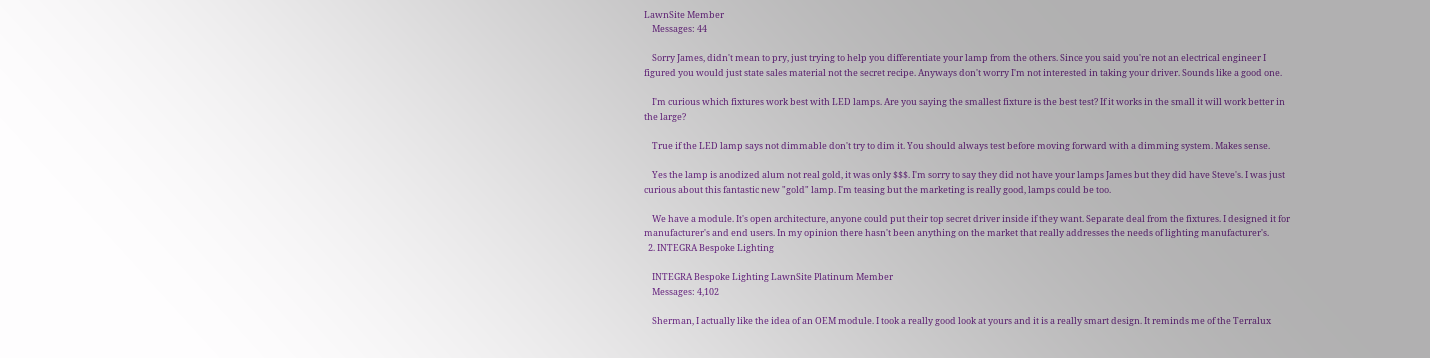LawnSite Member
    Messages: 44

    Sorry James, didn't mean to pry, just trying to help you differentiate your lamp from the others. Since you said you're not an electrical engineer I figured you would just state sales material not the secret recipe. Anyways don't worry I'm not interested in taking your driver. Sounds like a good one.

    I'm curious which fixtures work best with LED lamps. Are you saying the smallest fixture is the best test? If it works in the small it will work better in the large?

    True if the LED lamp says not dimmable don't try to dim it. You should always test before moving forward with a dimming system. Makes sense.

    Yes the lamp is anodized alum not real gold, it was only $$$. I'm sorry to say they did not have your lamps James but they did have Steve's. I was just curious about this fantastic new "gold" lamp. I'm teasing but the marketing is really good, lamps could be too.

    We have a module. It's open architecture, anyone could put their top secret driver inside if they want. Separate deal from the fixtures. I designed it for manufacturer's and end users. In my opinion there hasn't been anything on the market that really addresses the needs of lighting manufacturer's.
  2. INTEGRA Bespoke Lighting

    INTEGRA Bespoke Lighting LawnSite Platinum Member
    Messages: 4,102

    Sherman, I actually like the idea of an OEM module. I took a really good look at yours and it is a really smart design. It reminds me of the Terralux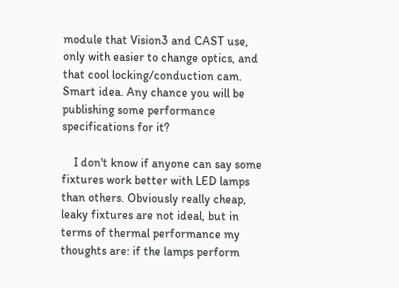module that Vision3 and CAST use, only with easier to change optics, and that cool locking/conduction cam. Smart idea. Any chance you will be publishing some performance specifications for it?

    I don't know if anyone can say some fixtures work better with LED lamps than others. Obviously really cheap, leaky fixtures are not ideal, but in terms of thermal performance my thoughts are: if the lamps perform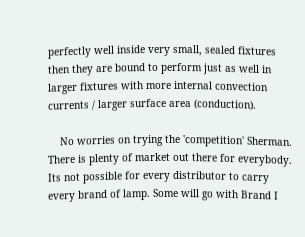perfectly well inside very small, sealed fixtures then they are bound to perform just as well in larger fixtures with more internal convection currents / larger surface area (conduction).

    No worries on trying the 'competition' Sherman. There is plenty of market out there for everybody. Its not possible for every distributor to carry every brand of lamp. Some will go with Brand I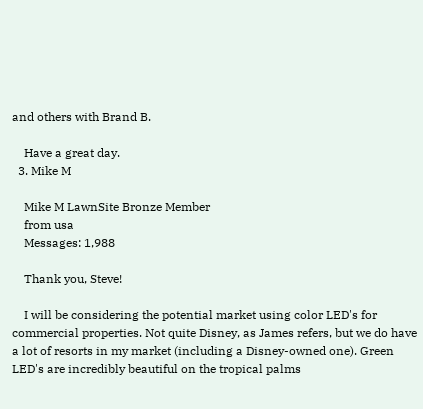and others with Brand B.

    Have a great day.
  3. Mike M

    Mike M LawnSite Bronze Member
    from usa
    Messages: 1,988

    Thank you, Steve!

    I will be considering the potential market using color LED's for commercial properties. Not quite Disney, as James refers, but we do have a lot of resorts in my market (including a Disney-owned one). Green LED's are incredibly beautiful on the tropical palms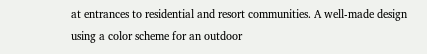at entrances to residential and resort communities. A well-made design using a color scheme for an outdoor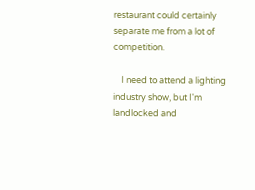restaurant could certainly separate me from a lot of competition.

    I need to attend a lighting industry show, but I'm landlocked and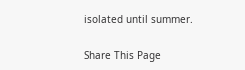isolated until summer.

Share This Page